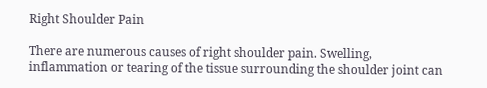Right Shoulder Pain

There are numerous causes of right shoulder pain. Swelling, inflammation or tearing of the tissue surrounding the shoulder joint can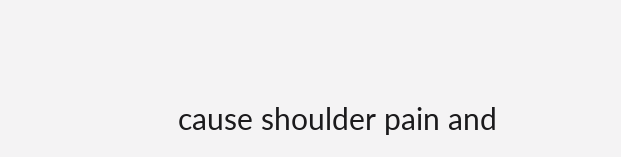cause shoulder pain and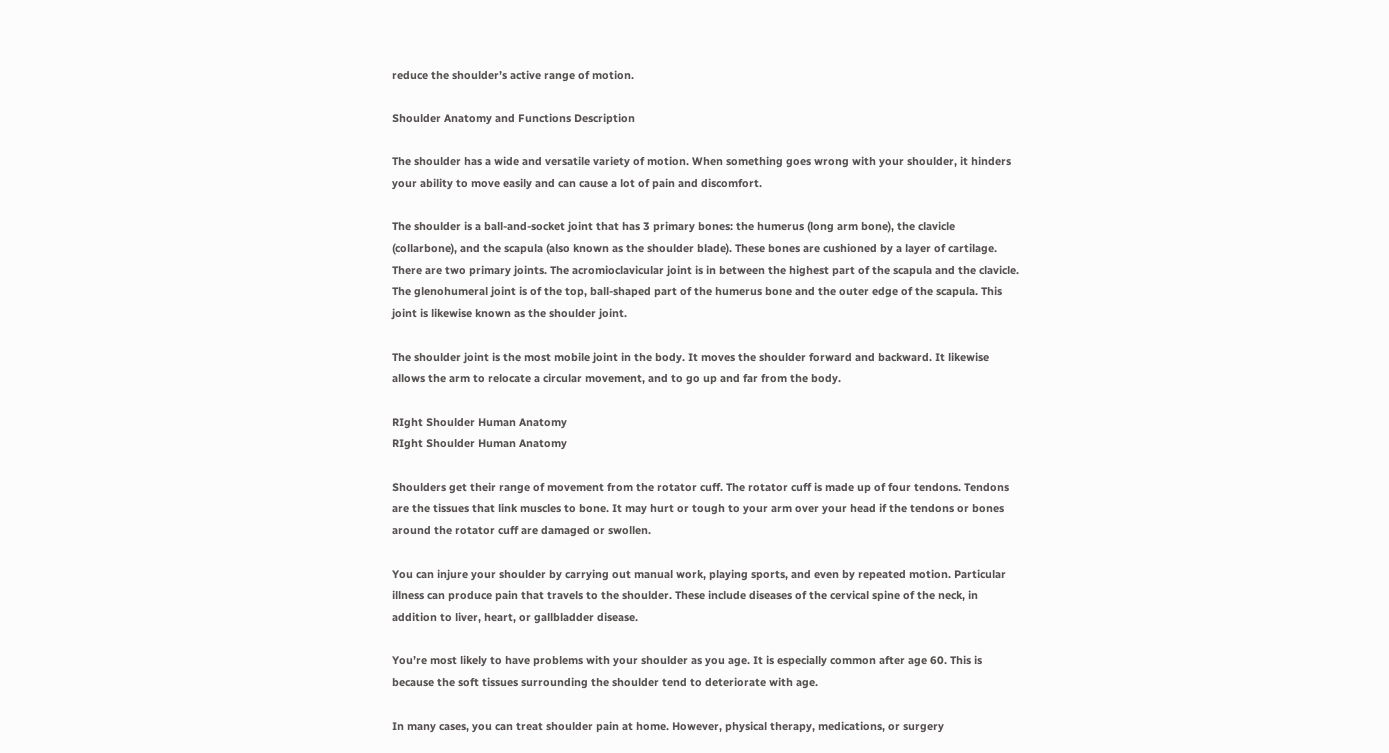reduce the shoulder’s active range of motion.

Shoulder Anatomy and Functions Description

The shoulder has a wide and versatile variety of motion. When something goes wrong with your shoulder, it hinders your ability to move easily and can cause a lot of pain and discomfort.

The shoulder is a ball-and-socket joint that has 3 primary bones: the humerus (long arm bone), the clavicle (collarbone), and the scapula (also known as the shoulder blade). These bones are cushioned by a layer of cartilage. There are two primary joints. The acromioclavicular joint is in between the highest part of the scapula and the clavicle. The glenohumeral joint is of the top, ball-shaped part of the humerus bone and the outer edge of the scapula. This joint is likewise known as the shoulder joint.

The shoulder joint is the most mobile joint in the body. It moves the shoulder forward and backward. It likewise allows the arm to relocate a circular movement, and to go up and far from the body.

RIght Shoulder Human Anatomy
RIght Shoulder Human Anatomy

Shoulders get their range of movement from the rotator cuff. The rotator cuff is made up of four tendons. Tendons are the tissues that link muscles to bone. It may hurt or tough to your arm over your head if the tendons or bones around the rotator cuff are damaged or swollen.

You can injure your shoulder by carrying out manual work, playing sports, and even by repeated motion. Particular illness can produce pain that travels to the shoulder. These include diseases of the cervical spine of the neck, in addition to liver, heart, or gallbladder disease.

You’re most likely to have problems with your shoulder as you age. It is especially common after age 60. This is because the soft tissues surrounding the shoulder tend to deteriorate with age.

In many cases, you can treat shoulder pain at home. However, physical therapy, medications, or surgery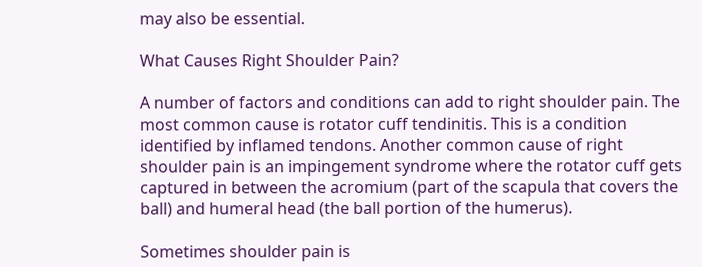may also be essential.

What Causes Right Shoulder Pain?

A number of factors and conditions can add to right shoulder pain. The most common cause is rotator cuff tendinitis. This is a condition identified by inflamed tendons. Another common cause of right shoulder pain is an impingement syndrome where the rotator cuff gets captured in between the acromium (part of the scapula that covers the ball) and humeral head (the ball portion of the humerus).

Sometimes shoulder pain is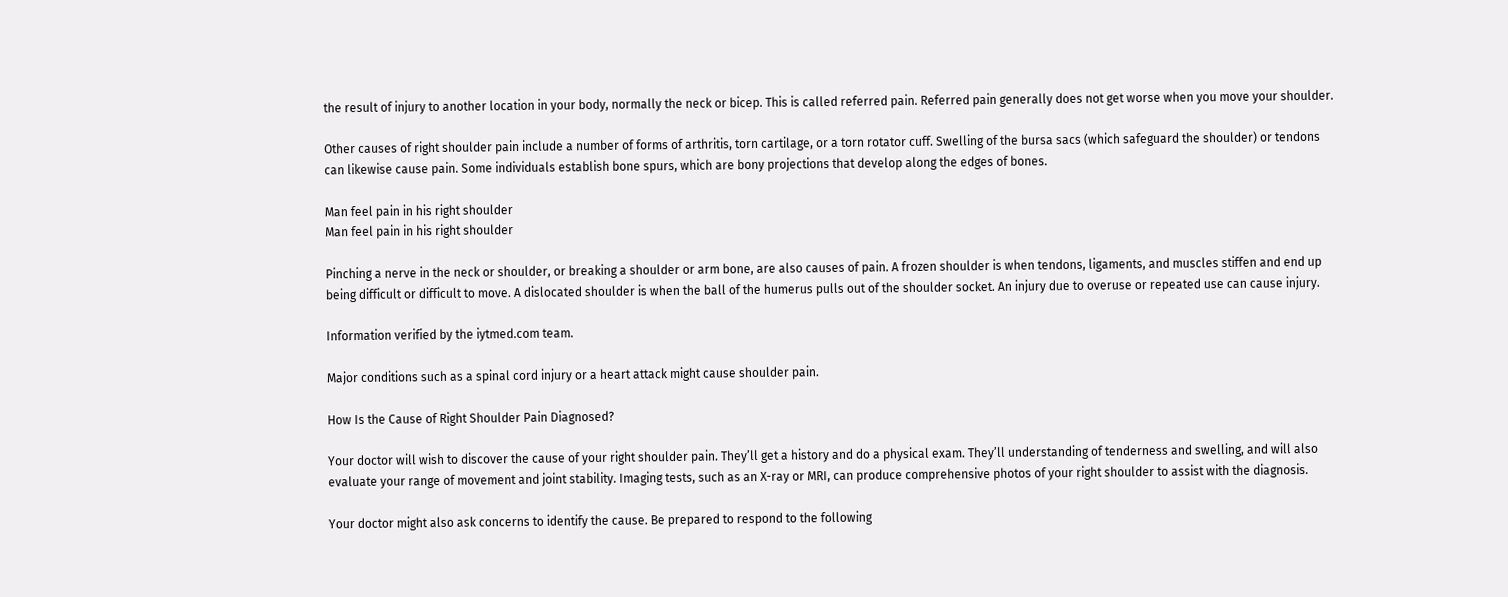the result of injury to another location in your body, normally the neck or bicep. This is called referred pain. Referred pain generally does not get worse when you move your shoulder.

Other causes of right shoulder pain include a number of forms of arthritis, torn cartilage, or a torn rotator cuff. Swelling of the bursa sacs (which safeguard the shoulder) or tendons can likewise cause pain. Some individuals establish bone spurs, which are bony projections that develop along the edges of bones.

Man feel pain in his right shoulder
Man feel pain in his right shoulder

Pinching a nerve in the neck or shoulder, or breaking a shoulder or arm bone, are also causes of pain. A frozen shoulder is when tendons, ligaments, and muscles stiffen and end up being difficult or difficult to move. A dislocated shoulder is when the ball of the humerus pulls out of the shoulder socket. An injury due to overuse or repeated use can cause injury.

Information verified by the iytmed.com team.

Major conditions such as a spinal cord injury or a heart attack might cause shoulder pain.

How Is the Cause of Right Shoulder Pain Diagnosed?

Your doctor will wish to discover the cause of your right shoulder pain. They’ll get a history and do a physical exam. They’ll understanding of tenderness and swelling, and will also evaluate your range of movement and joint stability. Imaging tests, such as an X-ray or MRI, can produce comprehensive photos of your right shoulder to assist with the diagnosis.

Your doctor might also ask concerns to identify the cause. Be prepared to respond to the following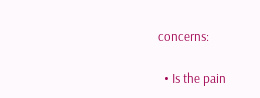concerns:

  • Is the pain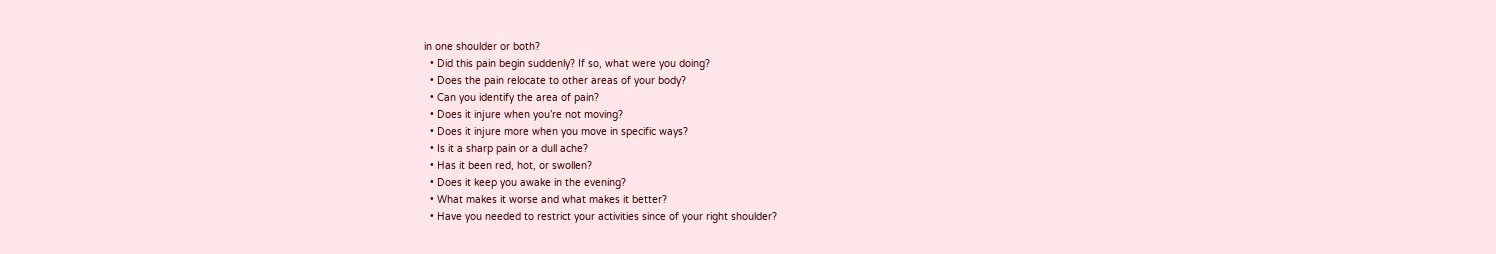in one shoulder or both?
  • Did this pain begin suddenly? If so, what were you doing?
  • Does the pain relocate to other areas of your body?
  • Can you identify the area of pain?
  • Does it injure when you’re not moving?
  • Does it injure more when you move in specific ways?
  • Is it a sharp pain or a dull ache?
  • Has it been red, hot, or swollen?
  • Does it keep you awake in the evening?
  • What makes it worse and what makes it better?
  • Have you needed to restrict your activities since of your right shoulder?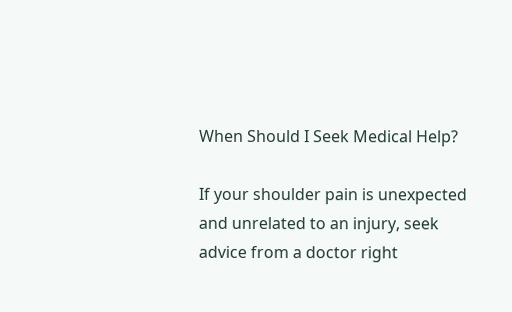When Should I Seek Medical Help?

If your shoulder pain is unexpected and unrelated to an injury, seek advice from a doctor right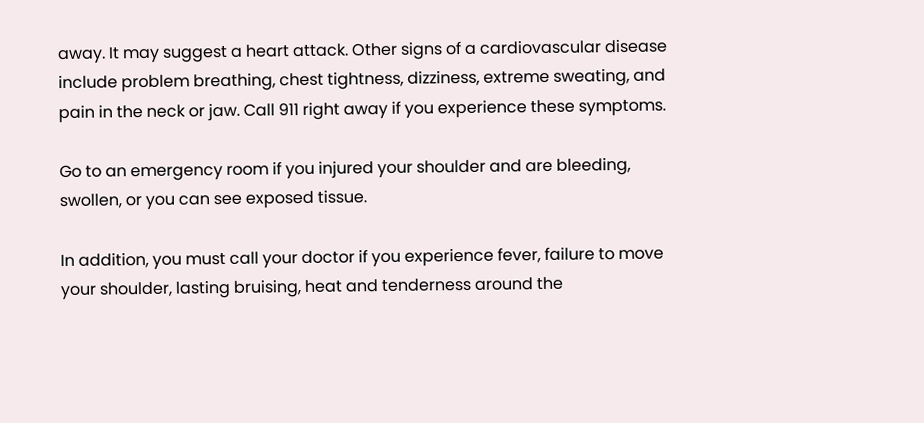away. It may suggest a heart attack. Other signs of a cardiovascular disease include problem breathing, chest tightness, dizziness, extreme sweating, and pain in the neck or jaw. Call 911 right away if you experience these symptoms.

Go to an emergency room if you injured your shoulder and are bleeding, swollen, or you can see exposed tissue.

In addition, you must call your doctor if you experience fever, failure to move your shoulder, lasting bruising, heat and tenderness around the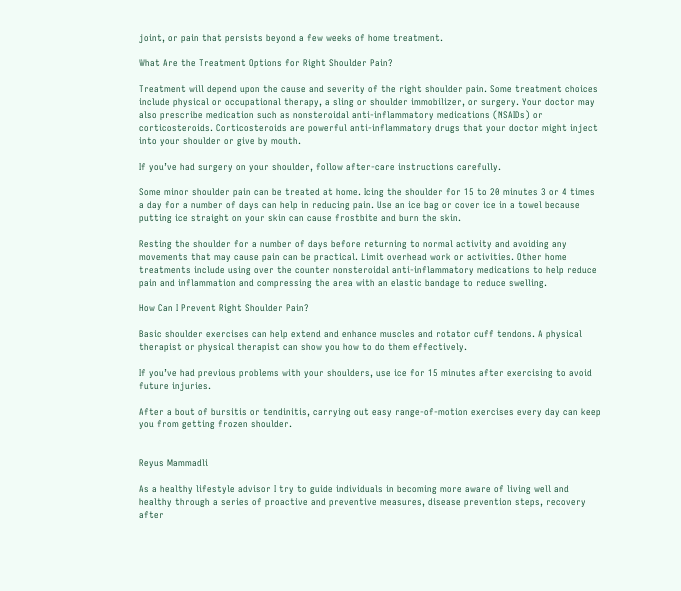joint, or pain that persists beyond a few weeks of home treatment.

What Are the Treatment Options for Right Shoulder Pain?

Treatment will depend upon the cause and severity of the right shoulder pain. Some treatment choices include physical or occupational therapy, a sling or shoulder immobilizer, or surgery. Your doctor may also prescribe medication such as nonsteroidal anti-inflammatory medications (NSAIDs) or corticosteroids. Corticosteroids are powerful anti-inflammatory drugs that your doctor might inject into your shoulder or give by mouth.

If you’ve had surgery on your shoulder, follow after-care instructions carefully.

Some minor shoulder pain can be treated at home. Icing the shoulder for 15 to 20 minutes 3 or 4 times a day for a number of days can help in reducing pain. Use an ice bag or cover ice in a towel because putting ice straight on your skin can cause frostbite and burn the skin.

Resting the shoulder for a number of days before returning to normal activity and avoiding any movements that may cause pain can be practical. Limit overhead work or activities. Other home treatments include using over the counter nonsteroidal anti-inflammatory medications to help reduce pain and inflammation and compressing the area with an elastic bandage to reduce swelling.

How Can I Prevent Right Shoulder Pain?

Basic shoulder exercises can help extend and enhance muscles and rotator cuff tendons. A physical therapist or physical therapist can show you how to do them effectively.

If you’ve had previous problems with your shoulders, use ice for 15 minutes after exercising to avoid future injuries.

After a bout of bursitis or tendinitis, carrying out easy range-of-motion exercises every day can keep you from getting frozen shoulder.


Reyus Mammadli

As a healthy lifestyle advisor I try to guide individuals in becoming more aware of living well and healthy through a series of proactive and preventive measures, disease prevention steps, recovery after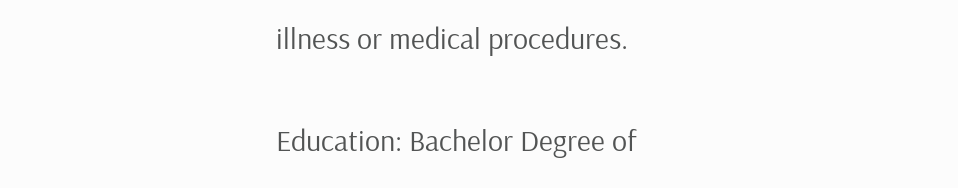illness or medical procedures.

Education: Bachelor Degree of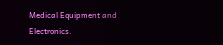Medical Equipment and Electronics.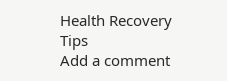Health Recovery Tips
Add a comment